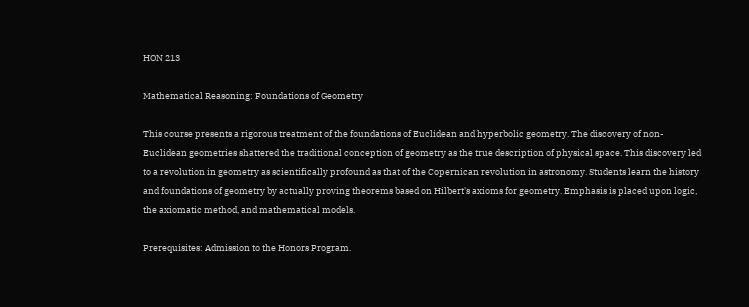HON 213

Mathematical Reasoning: Foundations of Geometry

This course presents a rigorous treatment of the foundations of Euclidean and hyperbolic geometry. The discovery of non-Euclidean geometries shattered the traditional conception of geometry as the true description of physical space. This discovery led to a revolution in geometry as scientifically profound as that of the Copernican revolution in astronomy. Students learn the history and foundations of geometry by actually proving theorems based on Hilbert's axioms for geometry. Emphasis is placed upon logic, the axiomatic method, and mathematical models.

Prerequisites: Admission to the Honors Program.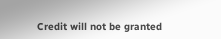Credit will not be granted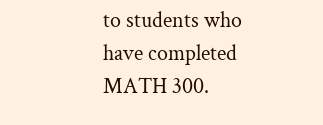to students who have completed MATH 300.